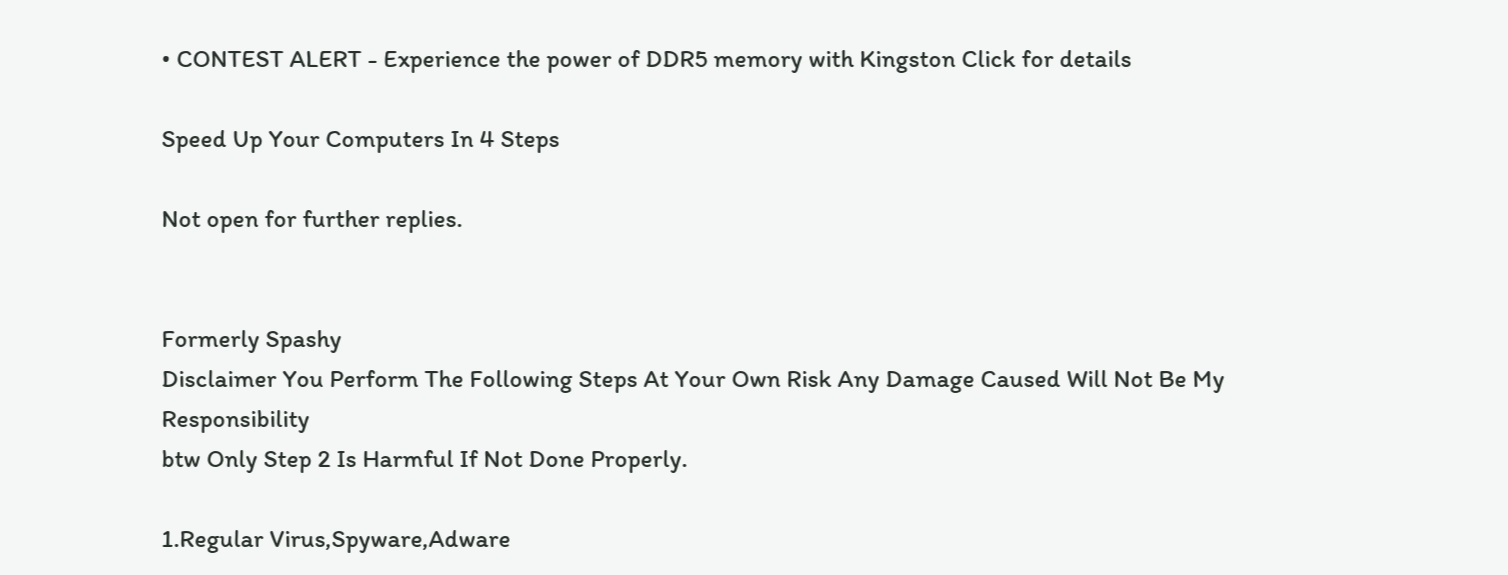• CONTEST ALERT - Experience the power of DDR5 memory with Kingston Click for details

Speed Up Your Computers In 4 Steps

Not open for further replies.


Formerly Spashy
Disclaimer You Perform The Following Steps At Your Own Risk Any Damage Caused Will Not Be My Responsibility
btw Only Step 2 Is Harmful If Not Done Properly.

1.Regular Virus,Spyware,Adware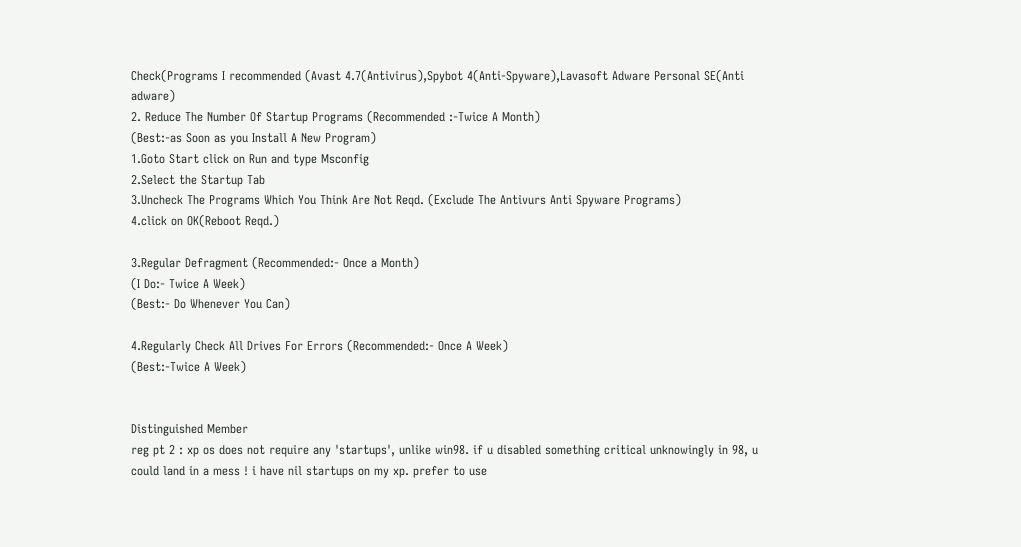Check(Programs I recommended (Avast 4.7(Antivirus),Spybot 4(Anti-Spyware),Lavasoft Adware Personal SE(Anti adware)
2. Reduce The Number Of Startup Programs (Recommended :-Twice A Month)
(Best:-as Soon as you Install A New Program)
1.Goto Start click on Run and type Msconfig
2.Select the Startup Tab
3.Uncheck The Programs Which You Think Are Not Reqd. (Exclude The Antivurs Anti Spyware Programs)
4.click on OK(Reboot Reqd.)

3.Regular Defragment (Recommended:- Once a Month)
(I Do:- Twice A Week)
(Best:- Do Whenever You Can)

4.Regularly Check All Drives For Errors (Recommended:- Once A Week)
(Best:-Twice A Week)


Distinguished Member
reg pt 2 : xp os does not require any 'startups', unlike win98. if u disabled something critical unknowingly in 98, u could land in a mess ! i have nil startups on my xp. prefer to use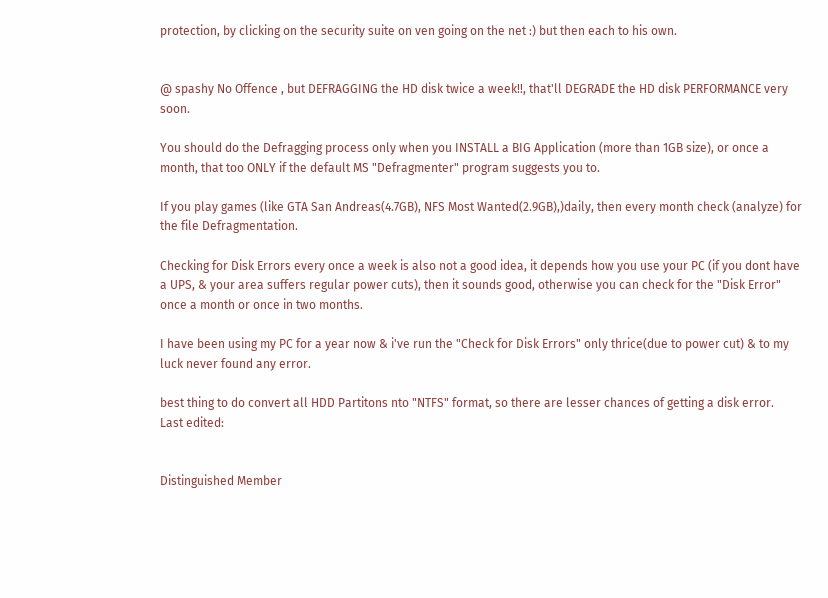protection, by clicking on the security suite on ven going on the net :) but then each to his own.


@ spashy No Offence , but DEFRAGGING the HD disk twice a week!!, that'll DEGRADE the HD disk PERFORMANCE very soon.

You should do the Defragging process only when you INSTALL a BIG Application (more than 1GB size), or once a month, that too ONLY if the default MS "Defragmenter" program suggests you to.

If you play games (like GTA San Andreas(4.7GB), NFS Most Wanted(2.9GB),)daily, then every month check (analyze) for the file Defragmentation.

Checking for Disk Errors every once a week is also not a good idea, it depends how you use your PC (if you dont have a UPS, & your area suffers regular power cuts), then it sounds good, otherwise you can check for the "Disk Error" once a month or once in two months.

I have been using my PC for a year now & i've run the "Check for Disk Errors" only thrice(due to power cut) & to my luck never found any error.

best thing to do convert all HDD Partitons nto "NTFS" format, so there are lesser chances of getting a disk error.
Last edited:


Distinguished Member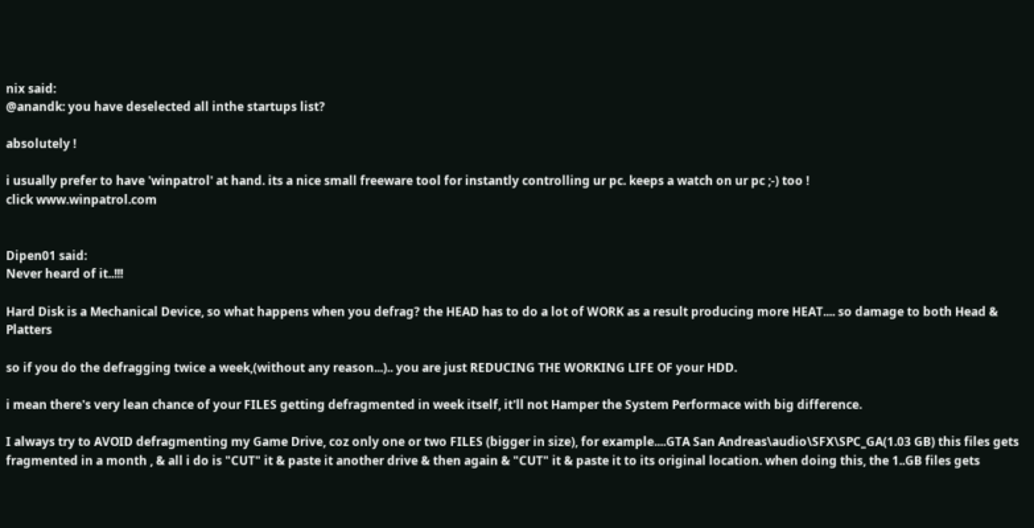nix said:
@anandk: you have deselected all inthe startups list?

absolutely !

i usually prefer to have 'winpatrol' at hand. its a nice small freeware tool for instantly controlling ur pc. keeps a watch on ur pc ;-) too !
click www.winpatrol.com


Dipen01 said:
Never heard of it..!!!

Hard Disk is a Mechanical Device, so what happens when you defrag? the HEAD has to do a lot of WORK as a result producing more HEAT.... so damage to both Head & Platters

so if you do the defragging twice a week,(without any reason...).. you are just REDUCING THE WORKING LIFE OF your HDD.

i mean there's very lean chance of your FILES getting defragmented in week itself, it'll not Hamper the System Performace with big difference.

I always try to AVOID defragmenting my Game Drive, coz only one or two FILES (bigger in size), for example....GTA San Andreas\audio\SFX\SPC_GA(1.03 GB) this files gets fragmented in a month , & all i do is "CUT" it & paste it another drive & then again & "CUT" it & paste it to its original location. when doing this, the 1..GB files gets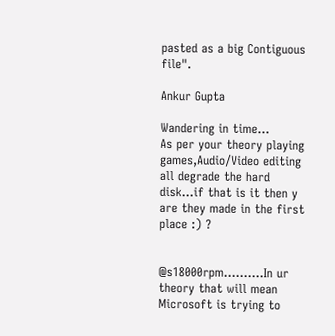pasted as a big Contiguous file".

Ankur Gupta

Wandering in time...
As per your theory playing games,Audio/Video editing all degrade the hard disk...if that is it then y are they made in the first place :) ?


@s18000rpm..........In ur theory that will mean Microsoft is trying to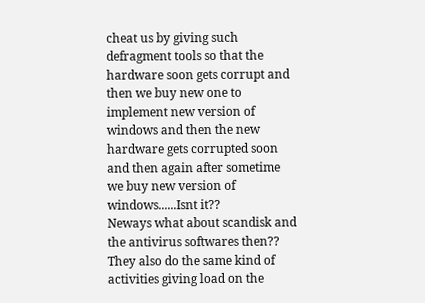cheat us by giving such defragment tools so that the hardware soon gets corrupt and then we buy new one to implement new version of windows and then the new hardware gets corrupted soon and then again after sometime we buy new version of windows......Isnt it??
Neways what about scandisk and the antivirus softwares then?? They also do the same kind of activities giving load on the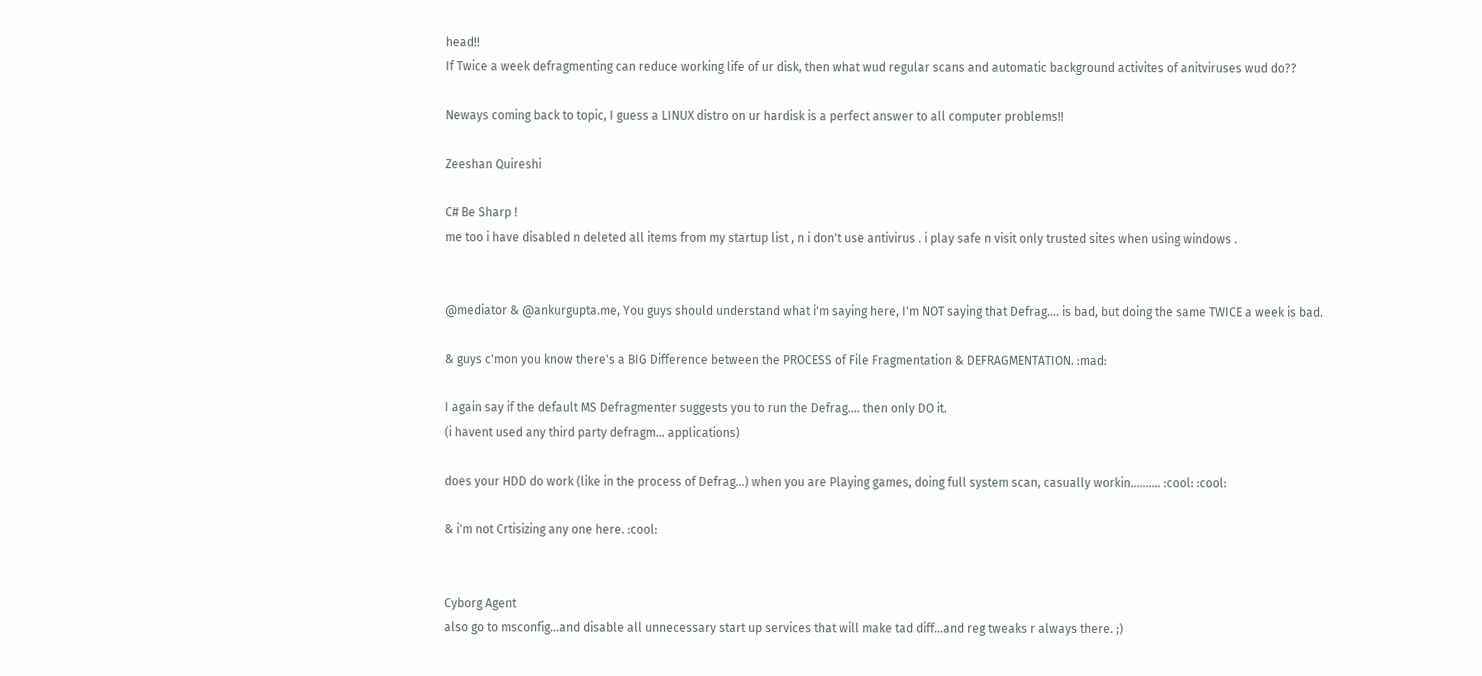head!!
If Twice a week defragmenting can reduce working life of ur disk, then what wud regular scans and automatic background activites of anitviruses wud do??

Neways coming back to topic, I guess a LINUX distro on ur hardisk is a perfect answer to all computer problems!!

Zeeshan Quireshi

C# Be Sharp !
me too i have disabled n deleted all items from my startup list , n i don't use antivirus . i play safe n visit only trusted sites when using windows .


@mediator & @ankurgupta.me, You guys should understand what i'm saying here, I'm NOT saying that Defrag.... is bad, but doing the same TWICE a week is bad.

& guys c'mon you know there's a BIG Difference between the PROCESS of File Fragmentation & DEFRAGMENTATION. :mad:

I again say if the default MS Defragmenter suggests you to run the Defrag.... then only DO it.
(i havent used any third party defragm... applications)

does your HDD do work (like in the process of Defrag...) when you are Playing games, doing full system scan, casually workin.......... :cool: :cool:

& i'm not Crtisizing any one here. :cool:


Cyborg Agent
also go to msconfig...and disable all unnecessary start up services that will make tad diff...and reg tweaks r always there. ;)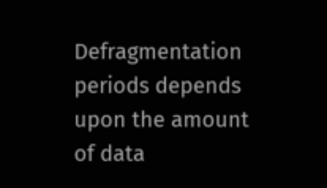Defragmentation periods depends upon the amount of data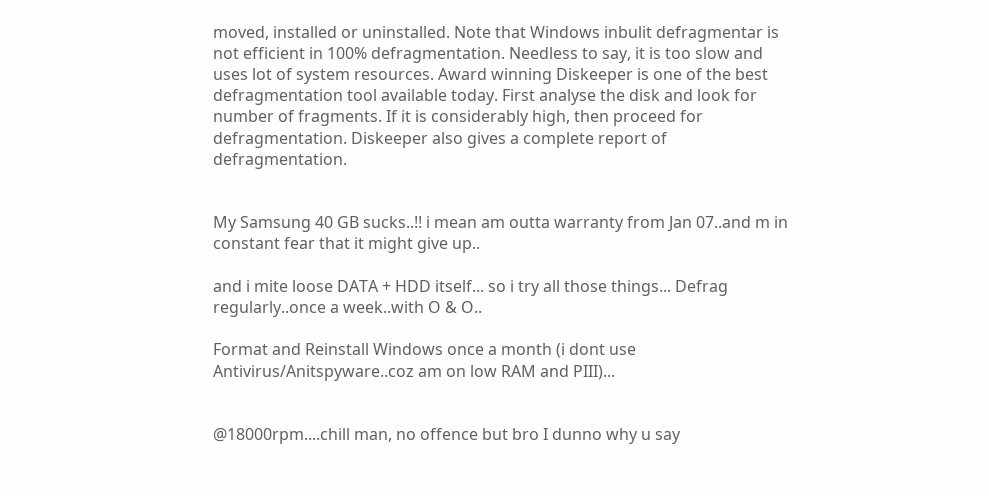moved, installed or uninstalled. Note that Windows inbulit defragmentar is not efficient in 100% defragmentation. Needless to say, it is too slow and uses lot of system resources. Award winning Diskeeper is one of the best defragmentation tool available today. First analyse the disk and look for number of fragments. If it is considerably high, then proceed for defragmentation. Diskeeper also gives a complete report of defragmentation.


My Samsung 40 GB sucks..!! i mean am outta warranty from Jan 07..and m in constant fear that it might give up..

and i mite loose DATA + HDD itself... so i try all those things... Defrag regularly..once a week..with O & O..

Format and Reinstall Windows once a month (i dont use Antivirus/Anitspyware..coz am on low RAM and PIII)...


@18000rpm....chill man, no offence but bro I dunno why u say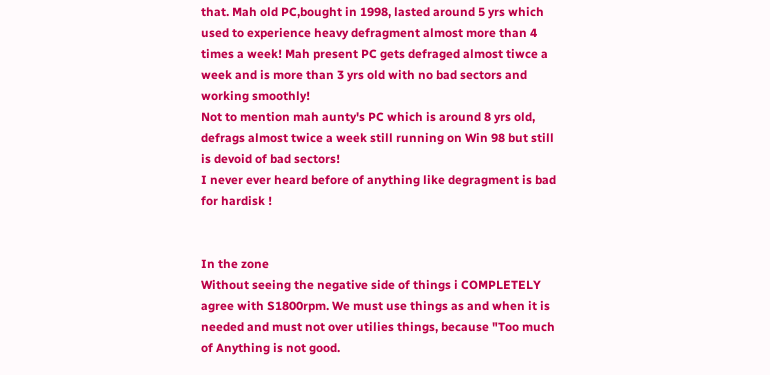that. Mah old PC,bought in 1998, lasted around 5 yrs which used to experience heavy defragment almost more than 4 times a week! Mah present PC gets defraged almost tiwce a week and is more than 3 yrs old with no bad sectors and working smoothly!
Not to mention mah aunty's PC which is around 8 yrs old, defrags almost twice a week still running on Win 98 but still is devoid of bad sectors!
I never ever heard before of anything like degragment is bad for hardisk !


In the zone
Without seeing the negative side of things i COMPLETELY agree with S1800rpm. We must use things as and when it is needed and must not over utilies things, because "Too much of Anything is not good.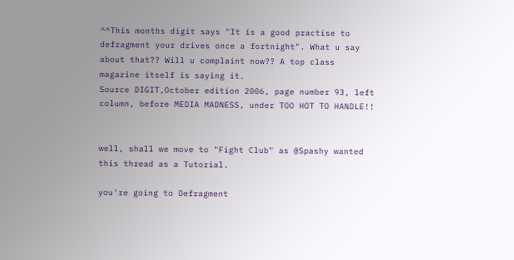^^This months digit says "It is a good practise to defragment your drives once a fortnight". What u say about that?? Will u complaint now?? A top class magazine itself is saying it.
Source DIGIT,October edition 2006, page number 93, left column, before MEDIA MADNESS, under TOO HOT TO HANDLE!!


well, shall we move to "Fight Club" as @Spashy wanted this thread as a Tutorial.

you're going to Defragment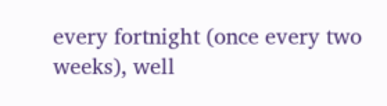every fortnight (once every two weeks), well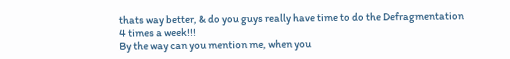thats way better, & do you guys really have time to do the Defragmentation 4 times a week!!!
By the way can you mention me, when you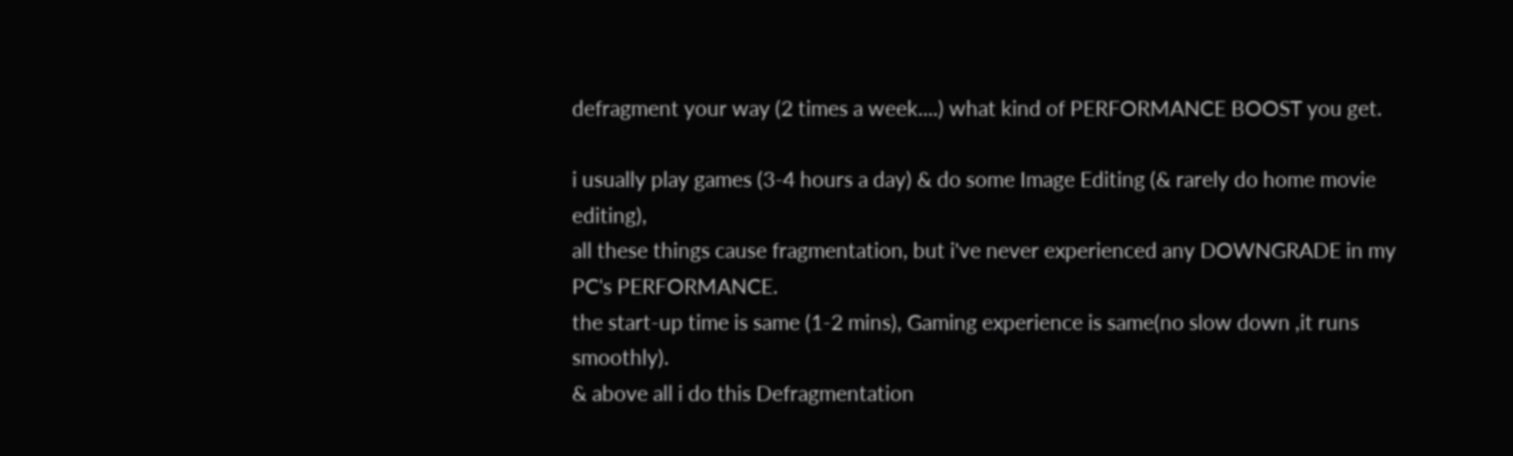defragment your way (2 times a week....) what kind of PERFORMANCE BOOST you get.

i usually play games (3-4 hours a day) & do some Image Editing (& rarely do home movie editing),
all these things cause fragmentation, but i've never experienced any DOWNGRADE in my PC's PERFORMANCE.
the start-up time is same (1-2 mins), Gaming experience is same(no slow down ,it runs smoothly).
& above all i do this Defragmentation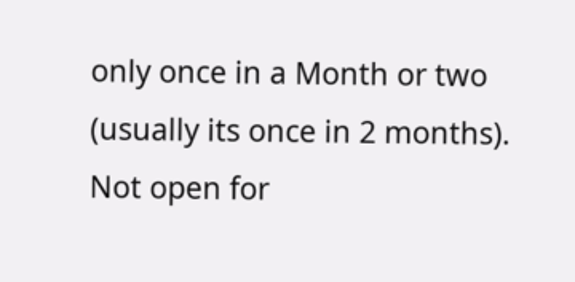only once in a Month or two (usually its once in 2 months).
Not open for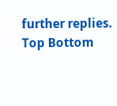further replies.
Top Bottom